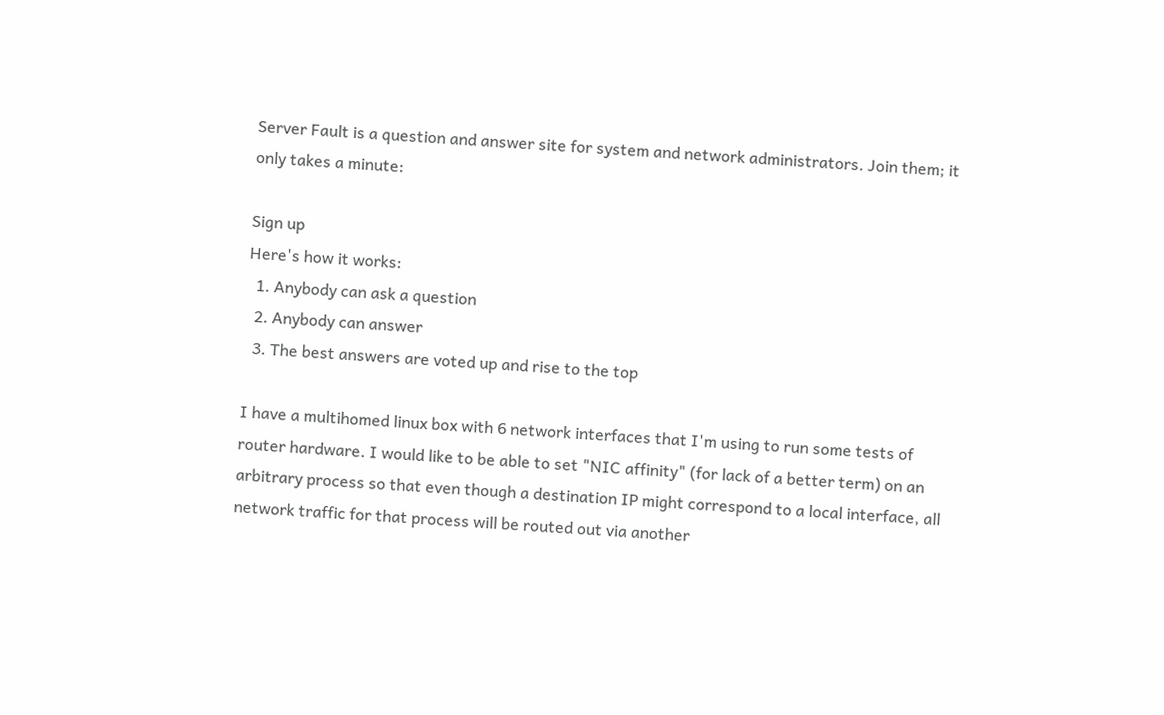Server Fault is a question and answer site for system and network administrators. Join them; it only takes a minute:

Sign up
Here's how it works:
  1. Anybody can ask a question
  2. Anybody can answer
  3. The best answers are voted up and rise to the top

I have a multihomed linux box with 6 network interfaces that I'm using to run some tests of router hardware. I would like to be able to set "NIC affinity" (for lack of a better term) on an arbitrary process so that even though a destination IP might correspond to a local interface, all network traffic for that process will be routed out via another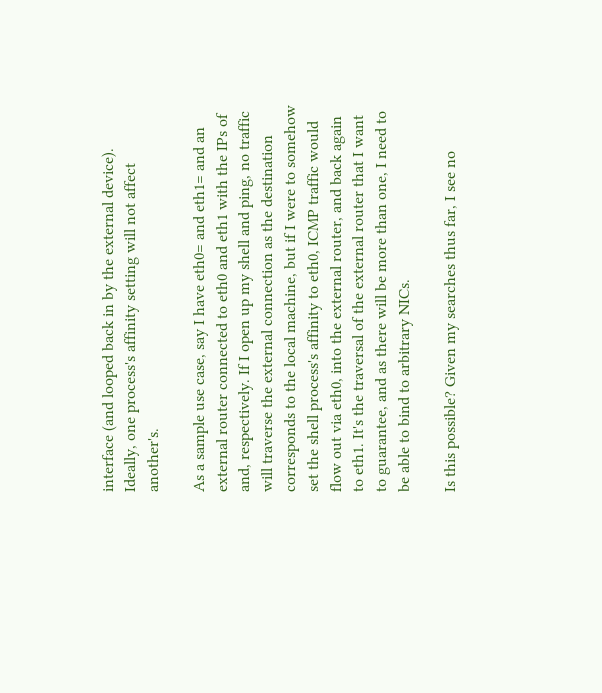interface (and looped back in by the external device). Ideally, one process's affinity setting will not affect another's.

As a sample use case, say I have eth0= and eth1= and an external router connected to eth0 and eth1 with the IPs of and, respectively. If I open up my shell and ping, no traffic will traverse the external connection as the destination corresponds to the local machine, but if I were to somehow set the shell process's affinity to eth0, ICMP traffic would flow out via eth0, into the external router, and back again to eth1. It's the traversal of the external router that I want to guarantee, and as there will be more than one, I need to be able to bind to arbitrary NICs.

Is this possible? Given my searches thus far, I see no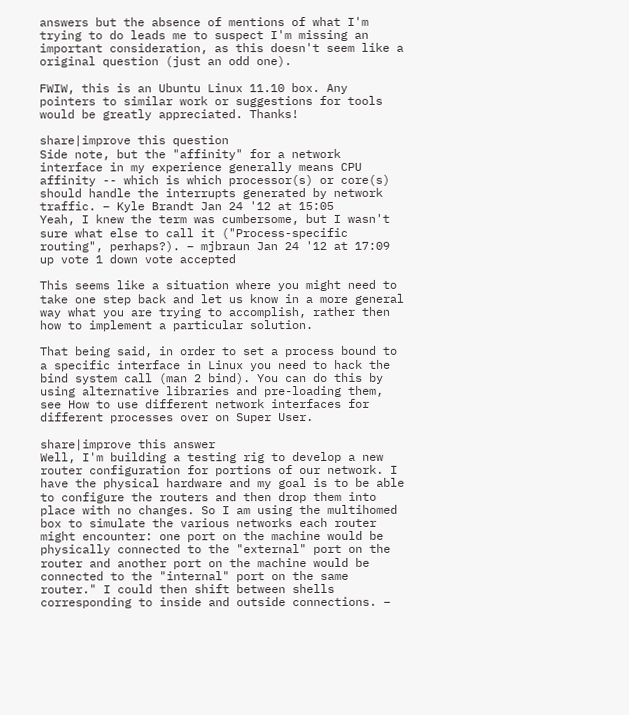answers but the absence of mentions of what I'm trying to do leads me to suspect I'm missing an important consideration, as this doesn't seem like a original question (just an odd one).

FWIW, this is an Ubuntu Linux 11.10 box. Any pointers to similar work or suggestions for tools would be greatly appreciated. Thanks!

share|improve this question
Side note, but the "affinity" for a network interface in my experience generally means CPU affinity -- which is which processor(s) or core(s) should handle the interrupts generated by network traffic. – Kyle Brandt Jan 24 '12 at 15:05
Yeah, I knew the term was cumbersome, but I wasn't sure what else to call it ("Process-specific routing", perhaps?). – mjbraun Jan 24 '12 at 17:09
up vote 1 down vote accepted

This seems like a situation where you might need to take one step back and let us know in a more general way what you are trying to accomplish, rather then how to implement a particular solution.

That being said, in order to set a process bound to a specific interface in Linux you need to hack the bind system call (man 2 bind). You can do this by using alternative libraries and pre-loading them, see How to use different network interfaces for different processes over on Super User.

share|improve this answer
Well, I'm building a testing rig to develop a new router configuration for portions of our network. I have the physical hardware and my goal is to be able to configure the routers and then drop them into place with no changes. So I am using the multihomed box to simulate the various networks each router might encounter: one port on the machine would be physically connected to the "external" port on the router and another port on the machine would be connected to the "internal" port on the same router." I could then shift between shells corresponding to inside and outside connections. –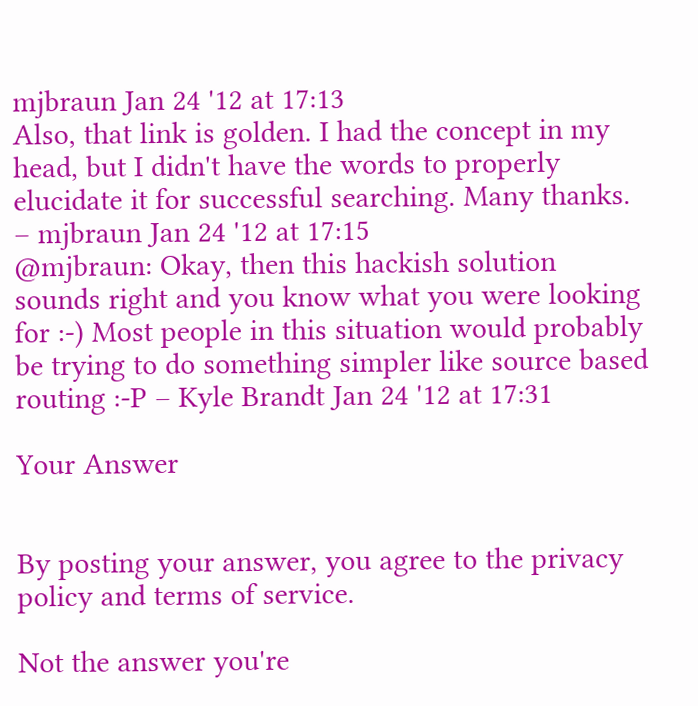mjbraun Jan 24 '12 at 17:13
Also, that link is golden. I had the concept in my head, but I didn't have the words to properly elucidate it for successful searching. Many thanks. – mjbraun Jan 24 '12 at 17:15
@mjbraun: Okay, then this hackish solution sounds right and you know what you were looking for :-) Most people in this situation would probably be trying to do something simpler like source based routing :-P – Kyle Brandt Jan 24 '12 at 17:31

Your Answer


By posting your answer, you agree to the privacy policy and terms of service.

Not the answer you're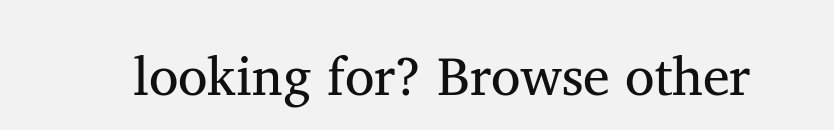looking for? Browse other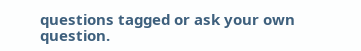questions tagged or ask your own question.